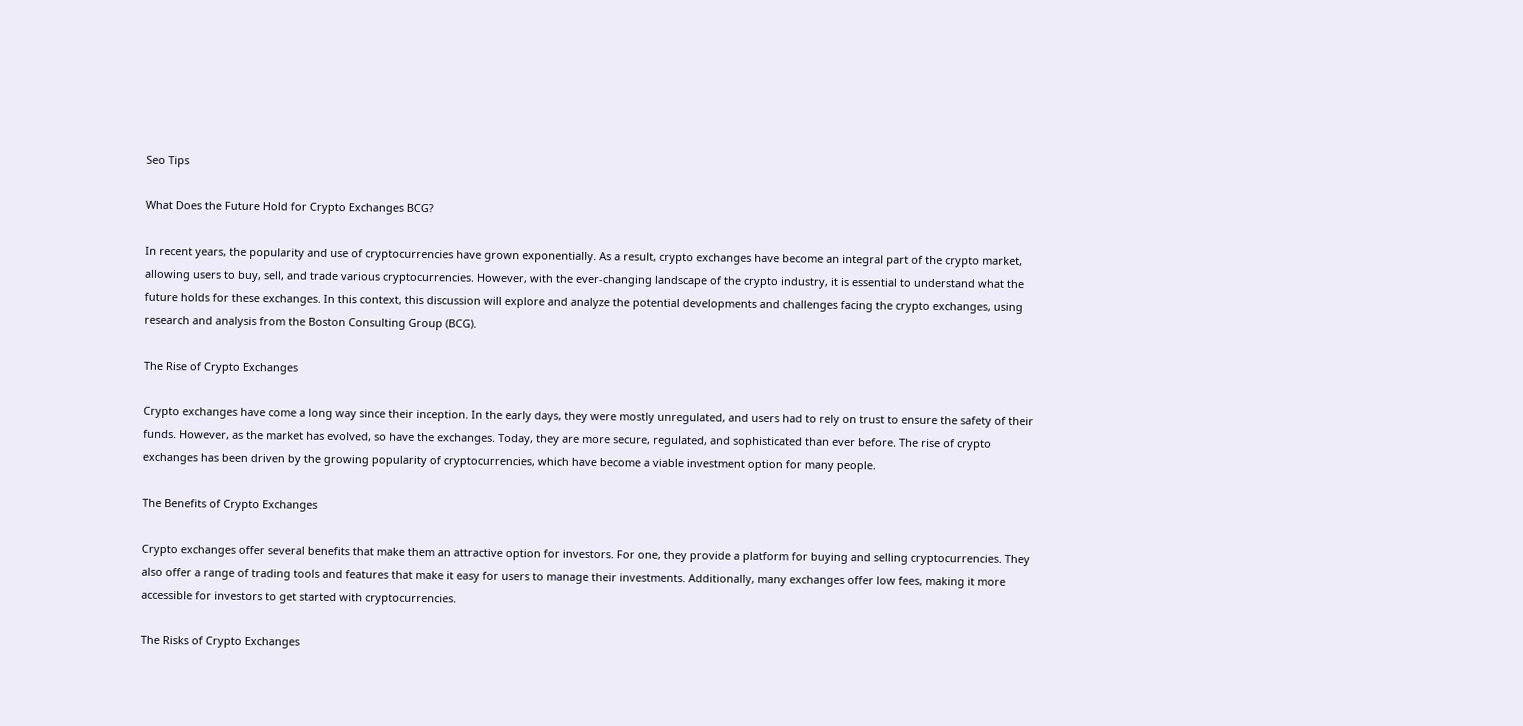Seo Tips

What Does the Future Hold for Crypto Exchanges BCG?

In recent years, the popularity and use of cryptocurrencies have grown exponentially. As a result, crypto exchanges have become an integral part of the crypto market, allowing users to buy, sell, and trade various cryptocurrencies. However, with the ever-changing landscape of the crypto industry, it is essential to understand what the future holds for these exchanges. In this context, this discussion will explore and analyze the potential developments and challenges facing the crypto exchanges, using research and analysis from the Boston Consulting Group (BCG).

The Rise of Crypto Exchanges

Crypto exchanges have come a long way since their inception. In the early days, they were mostly unregulated, and users had to rely on trust to ensure the safety of their funds. However, as the market has evolved, so have the exchanges. Today, they are more secure, regulated, and sophisticated than ever before. The rise of crypto exchanges has been driven by the growing popularity of cryptocurrencies, which have become a viable investment option for many people.

The Benefits of Crypto Exchanges

Crypto exchanges offer several benefits that make them an attractive option for investors. For one, they provide a platform for buying and selling cryptocurrencies. They also offer a range of trading tools and features that make it easy for users to manage their investments. Additionally, many exchanges offer low fees, making it more accessible for investors to get started with cryptocurrencies.

The Risks of Crypto Exchanges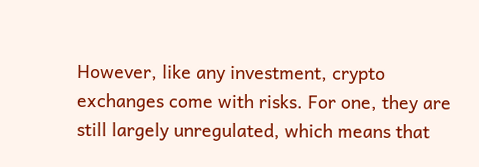However, like any investment, crypto exchanges come with risks. For one, they are still largely unregulated, which means that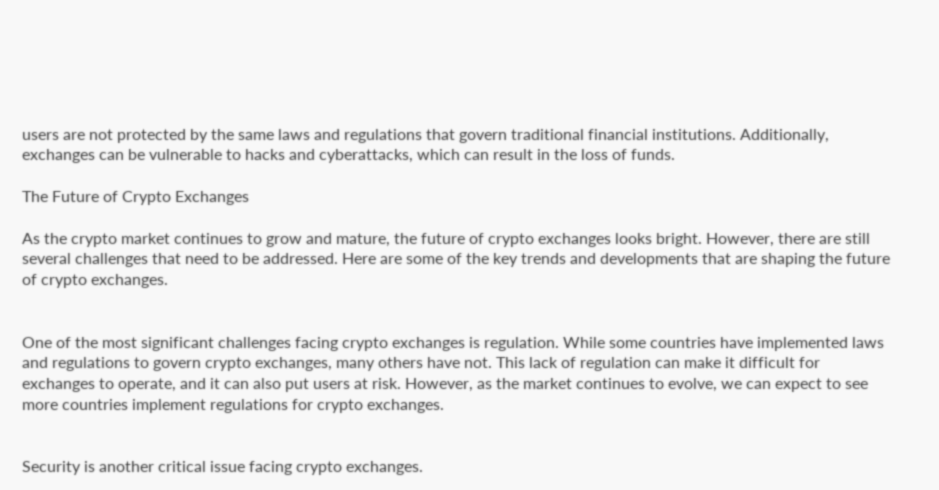users are not protected by the same laws and regulations that govern traditional financial institutions. Additionally, exchanges can be vulnerable to hacks and cyberattacks, which can result in the loss of funds.

The Future of Crypto Exchanges

As the crypto market continues to grow and mature, the future of crypto exchanges looks bright. However, there are still several challenges that need to be addressed. Here are some of the key trends and developments that are shaping the future of crypto exchanges.


One of the most significant challenges facing crypto exchanges is regulation. While some countries have implemented laws and regulations to govern crypto exchanges, many others have not. This lack of regulation can make it difficult for exchanges to operate, and it can also put users at risk. However, as the market continues to evolve, we can expect to see more countries implement regulations for crypto exchanges.


Security is another critical issue facing crypto exchanges.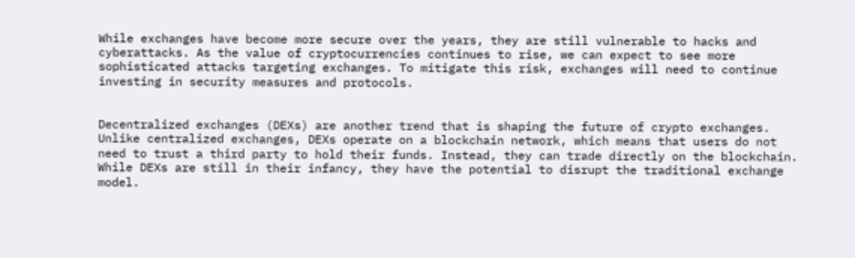While exchanges have become more secure over the years, they are still vulnerable to hacks and cyberattacks. As the value of cryptocurrencies continues to rise, we can expect to see more sophisticated attacks targeting exchanges. To mitigate this risk, exchanges will need to continue investing in security measures and protocols.


Decentralized exchanges (DEXs) are another trend that is shaping the future of crypto exchanges. Unlike centralized exchanges, DEXs operate on a blockchain network, which means that users do not need to trust a third party to hold their funds. Instead, they can trade directly on the blockchain. While DEXs are still in their infancy, they have the potential to disrupt the traditional exchange model.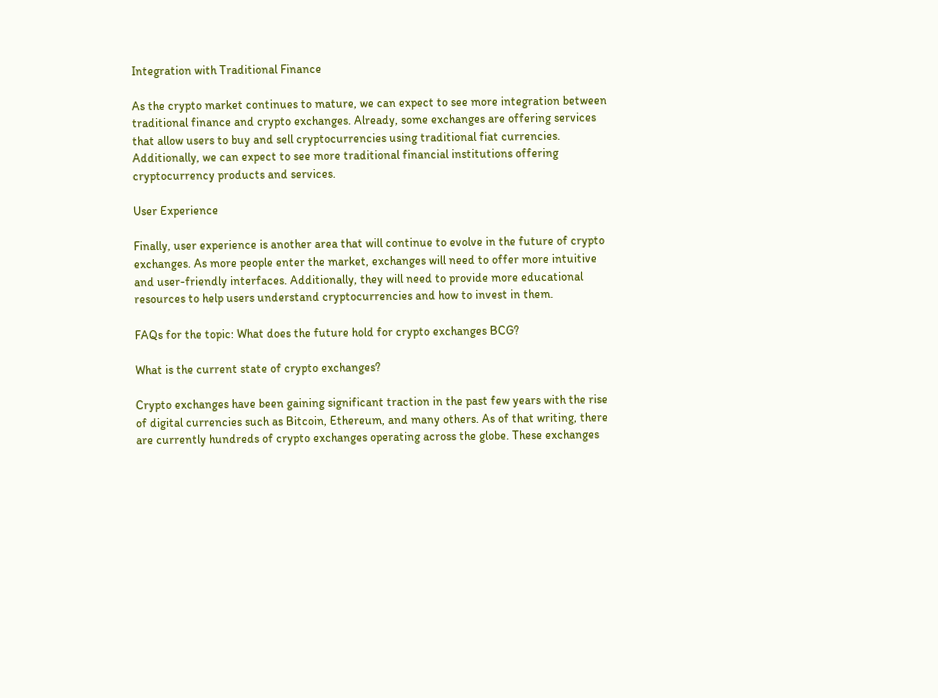Integration with Traditional Finance

As the crypto market continues to mature, we can expect to see more integration between traditional finance and crypto exchanges. Already, some exchanges are offering services that allow users to buy and sell cryptocurrencies using traditional fiat currencies. Additionally, we can expect to see more traditional financial institutions offering cryptocurrency products and services.

User Experience

Finally, user experience is another area that will continue to evolve in the future of crypto exchanges. As more people enter the market, exchanges will need to offer more intuitive and user-friendly interfaces. Additionally, they will need to provide more educational resources to help users understand cryptocurrencies and how to invest in them.

FAQs for the topic: What does the future hold for crypto exchanges BCG?

What is the current state of crypto exchanges?

Crypto exchanges have been gaining significant traction in the past few years with the rise of digital currencies such as Bitcoin, Ethereum, and many others. As of that writing, there are currently hundreds of crypto exchanges operating across the globe. These exchanges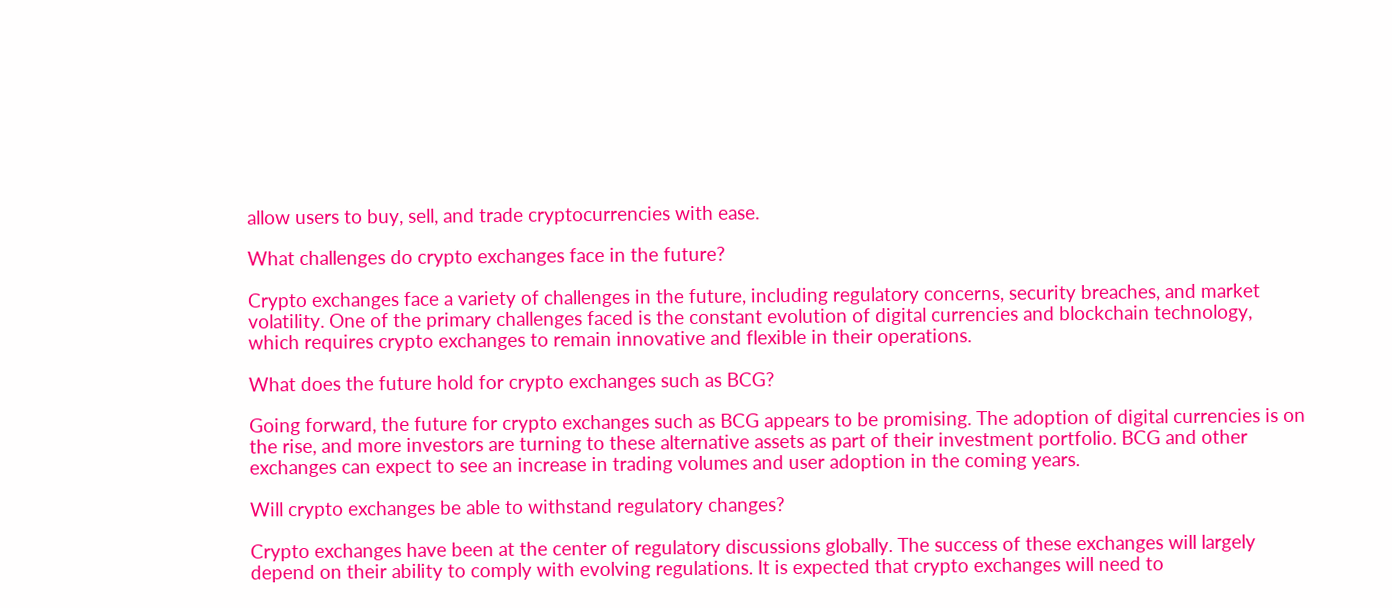allow users to buy, sell, and trade cryptocurrencies with ease.

What challenges do crypto exchanges face in the future?

Crypto exchanges face a variety of challenges in the future, including regulatory concerns, security breaches, and market volatility. One of the primary challenges faced is the constant evolution of digital currencies and blockchain technology, which requires crypto exchanges to remain innovative and flexible in their operations.

What does the future hold for crypto exchanges such as BCG?

Going forward, the future for crypto exchanges such as BCG appears to be promising. The adoption of digital currencies is on the rise, and more investors are turning to these alternative assets as part of their investment portfolio. BCG and other exchanges can expect to see an increase in trading volumes and user adoption in the coming years.

Will crypto exchanges be able to withstand regulatory changes?

Crypto exchanges have been at the center of regulatory discussions globally. The success of these exchanges will largely depend on their ability to comply with evolving regulations. It is expected that crypto exchanges will need to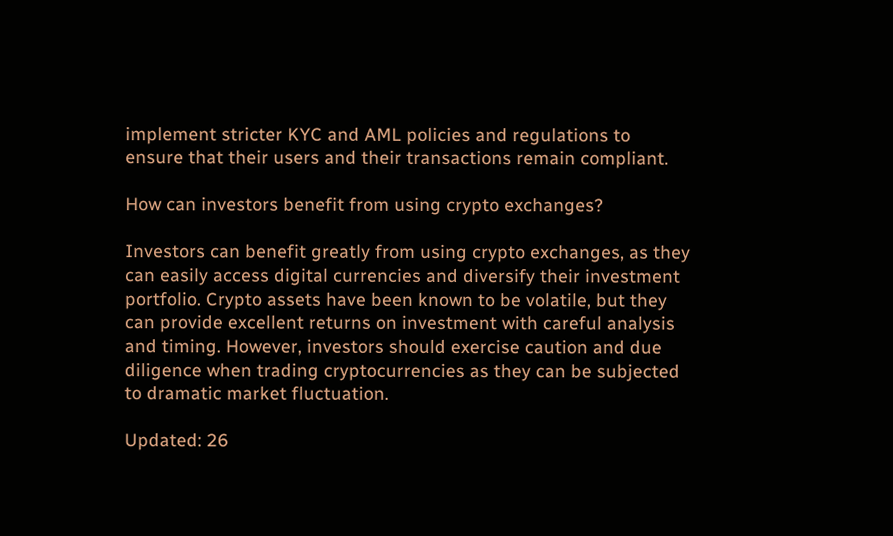implement stricter KYC and AML policies and regulations to ensure that their users and their transactions remain compliant.

How can investors benefit from using crypto exchanges?

Investors can benefit greatly from using crypto exchanges, as they can easily access digital currencies and diversify their investment portfolio. Crypto assets have been known to be volatile, but they can provide excellent returns on investment with careful analysis and timing. However, investors should exercise caution and due diligence when trading cryptocurrencies as they can be subjected to dramatic market fluctuation.

Updated: 26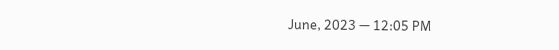June, 2023 — 12:05 PM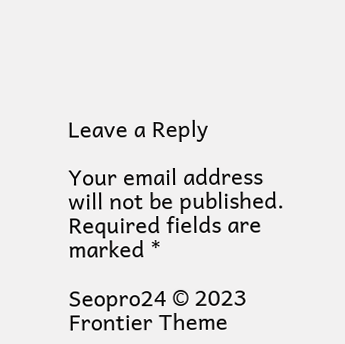Leave a Reply

Your email address will not be published. Required fields are marked *

Seopro24 © 2023 Frontier Theme